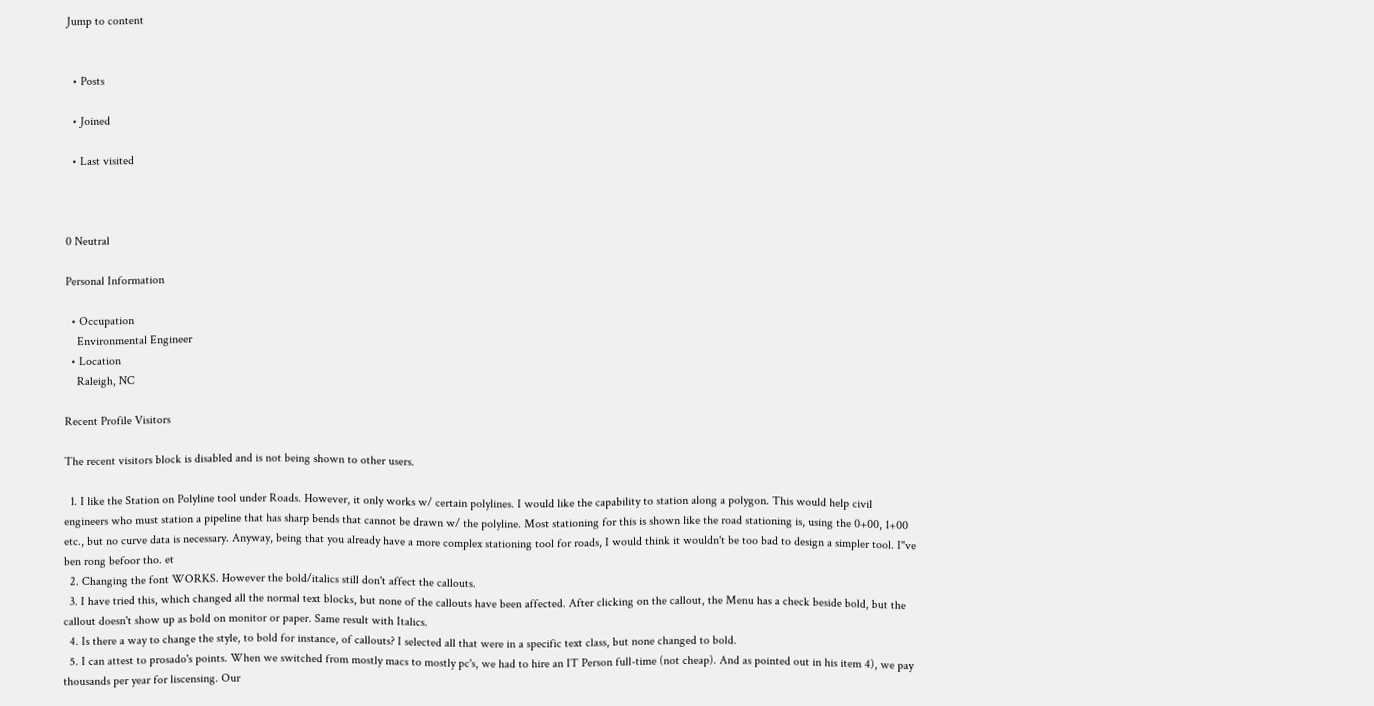Jump to content


  • Posts

  • Joined

  • Last visited



0 Neutral

Personal Information

  • Occupation
    Environmental Engineer
  • Location
    Raleigh, NC

Recent Profile Visitors

The recent visitors block is disabled and is not being shown to other users.

  1. I like the Station on Polyline tool under Roads. However, it only works w/ certain polylines. I would like the capability to station along a polygon. This would help civil engineers who must station a pipeline that has sharp bends that cannot be drawn w/ the polyline. Most stationing for this is shown like the road stationing is, using the 0+00, 1+00 etc., but no curve data is necessary. Anyway, being that you already have a more complex stationing tool for roads, I would think it wouldn't be too bad to design a simpler tool. I"ve ben rong befoor tho. et
  2. Changing the font WORKS. However the bold/italics still don't affect the callouts.
  3. I have tried this, which changed all the normal text blocks, but none of the callouts have been affected. After clicking on the callout, the Menu has a check beside bold, but the callout doesn't show up as bold on monitor or paper. Same result with Italics.
  4. Is there a way to change the style, to bold for instance, of callouts? I selected all that were in a specific text class, but none changed to bold.
  5. I can attest to prosado's points. When we switched from mostly macs to mostly pc's, we had to hire an IT Person full-time (not cheap). And as pointed out in his item 4), we pay thousands per year for liscensing. Our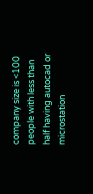company size is <100 people with less than half having autocad or microstation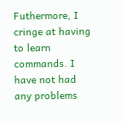Futhermore, I cringe at having to learn commands. I have not had any problems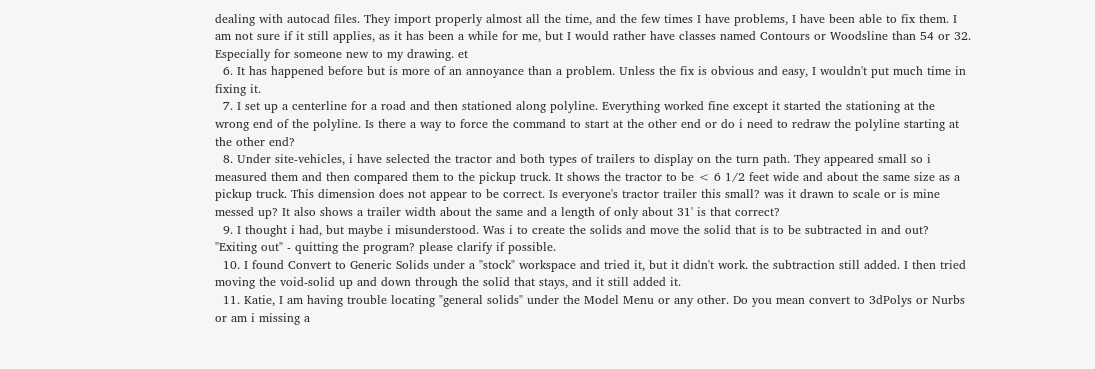dealing with autocad files. They import properly almost all the time, and the few times I have problems, I have been able to fix them. I am not sure if it still applies, as it has been a while for me, but I would rather have classes named Contours or Woodsline than 54 or 32. Especially for someone new to my drawing. et
  6. It has happened before but is more of an annoyance than a problem. Unless the fix is obvious and easy, I wouldn't put much time in fixing it.
  7. I set up a centerline for a road and then stationed along polyline. Everything worked fine except it started the stationing at the wrong end of the polyline. Is there a way to force the command to start at the other end or do i need to redraw the polyline starting at the other end?
  8. Under site-vehicles, i have selected the tractor and both types of trailers to display on the turn path. They appeared small so i measured them and then compared them to the pickup truck. It shows the tractor to be < 6 1/2 feet wide and about the same size as a pickup truck. This dimension does not appear to be correct. Is everyone's tractor trailer this small? was it drawn to scale or is mine messed up? It also shows a trailer width about the same and a length of only about 31' is that correct?
  9. I thought i had, but maybe i misunderstood. Was i to create the solids and move the solid that is to be subtracted in and out? "Exiting out" - quitting the program? please clarify if possible.
  10. I found Convert to Generic Solids under a "stock" workspace and tried it, but it didn't work. the subtraction still added. I then tried moving the void-solid up and down through the solid that stays, and it still added it.
  11. Katie, I am having trouble locating "general solids" under the Model Menu or any other. Do you mean convert to 3dPolys or Nurbs or am i missing a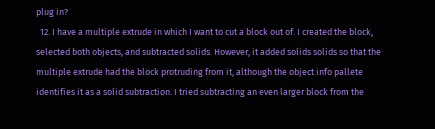plug in?
  12. I have a multiple extrude in which I want to cut a block out of. I created the block, selected both objects, and subtracted solids. However, it added solids solids so that the multiple extrude had the block protruding from it, although the object info pallete identifies it as a solid subtraction. I tried subtracting an even larger block from the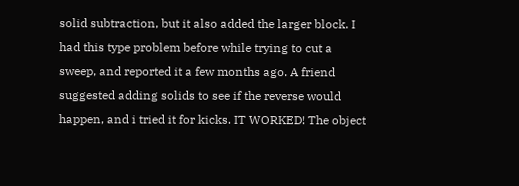solid subtraction, but it also added the larger block. I had this type problem before while trying to cut a sweep, and reported it a few months ago. A friend suggested adding solids to see if the reverse would happen, and i tried it for kicks. IT WORKED! The object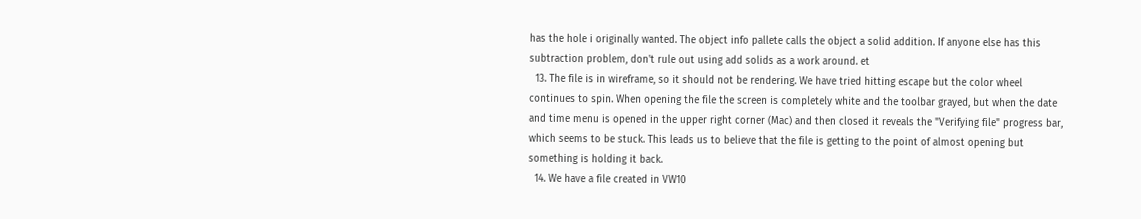has the hole i originally wanted. The object info pallete calls the object a solid addition. If anyone else has this subtraction problem, don't rule out using add solids as a work around. et
  13. The file is in wireframe, so it should not be rendering. We have tried hitting escape but the color wheel continues to spin. When opening the file the screen is completely white and the toolbar grayed, but when the date and time menu is opened in the upper right corner (Mac) and then closed it reveals the "Verifying file" progress bar, which seems to be stuck. This leads us to believe that the file is getting to the point of almost opening but something is holding it back.
  14. We have a file created in VW10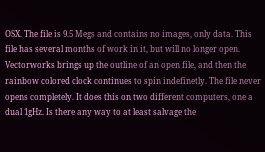OSX. The file is 9.5 Megs and contains no images, only data. This file has several months of work in it, but will no longer open. Vectorworks brings up the outline of an open file, and then the rainbow colored clock continues to spin indefinetly. The file never opens completely. It does this on two different computers, one a dual 1gHz. Is there any way to at least salvage the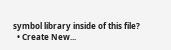symbol library inside of this file?
  • Create New...